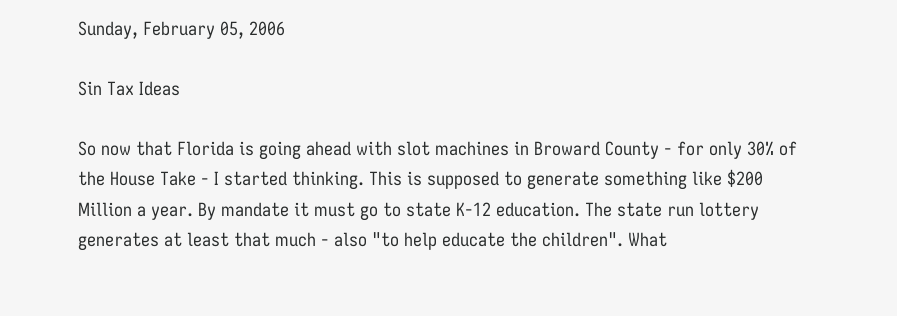Sunday, February 05, 2006

Sin Tax Ideas

So now that Florida is going ahead with slot machines in Broward County - for only 30% of the House Take - I started thinking. This is supposed to generate something like $200 Million a year. By mandate it must go to state K-12 education. The state run lottery generates at least that much - also "to help educate the children". What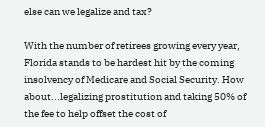else can we legalize and tax?

With the number of retirees growing every year, Florida stands to be hardest hit by the coming insolvency of Medicare and Social Security. How about...legalizing prostitution and taking 50% of the fee to help offset the cost of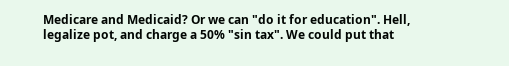Medicare and Medicaid? Or we can "do it for education". Hell, legalize pot, and charge a 50% "sin tax". We could put that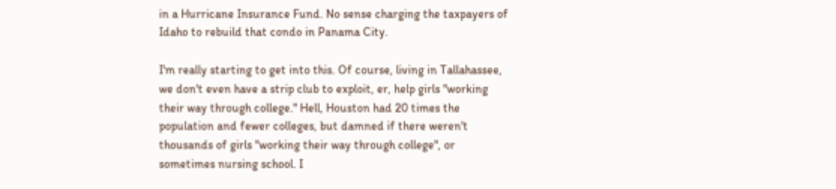in a Hurricane Insurance Fund. No sense charging the taxpayers of Idaho to rebuild that condo in Panama City.

I'm really starting to get into this. Of course, living in Tallahassee, we don't even have a strip club to exploit, er, help girls "working their way through college." Hell, Houston had 20 times the population and fewer colleges, but damned if there weren't thousands of girls "working their way through college", or sometimes nursing school. I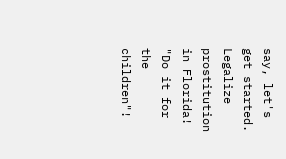say, let's get started. Legalize prostitution in Florida! "Do it for the children"!